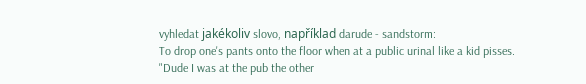vyhledat jakékoliv slovo, například darude - sandstorm:
To drop one's pants onto the floor when at a public urinal like a kid pisses.
"Dude I was at the pub the other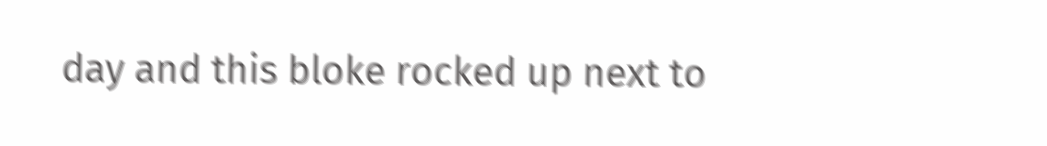day and this bloke rocked up next to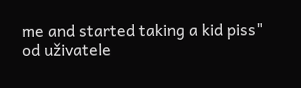me and started taking a kid piss"
od uživatele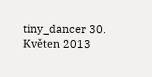tiny_dancer 30. Květen 2013